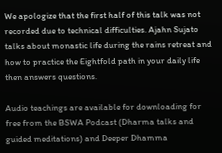We apologize that the first half of this talk was not recorded due to technical difficulties. Ajahn Sujato talks about monastic life during the rains retreat and how to practice the Eightfold path in your daily life then answers questions.

Audio teachings are available for downloading for free from the BSWA Podcast (Dharma talks and guided meditations) and Deeper Dhamma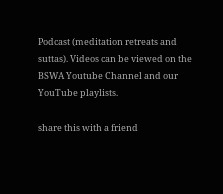Podcast (meditation retreats and suttas). Videos can be viewed on the BSWA Youtube Channel and our YouTube playlists.

share this with a friend